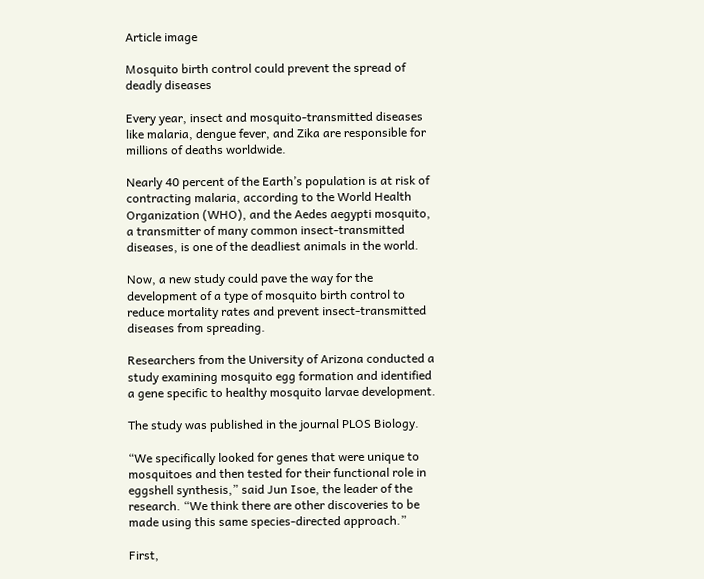Article image

Mosquito birth control could prevent the spread of deadly diseases

Every year, insect and mosquito-transmitted diseases like malaria, dengue fever, and Zika are responsible for millions of deaths worldwide.

Nearly 40 percent of the Earth’s population is at risk of contracting malaria, according to the World Health Organization (WHO), and the Aedes aegypti mosquito, a transmitter of many common insect-transmitted diseases, is one of the deadliest animals in the world.

Now, a new study could pave the way for the development of a type of mosquito birth control to reduce mortality rates and prevent insect-transmitted diseases from spreading.

Researchers from the University of Arizona conducted a study examining mosquito egg formation and identified a gene specific to healthy mosquito larvae development.

The study was published in the journal PLOS Biology.

“We specifically looked for genes that were unique to mosquitoes and then tested for their functional role in eggshell synthesis,” said Jun Isoe, the leader of the research. “We think there are other discoveries to be made using this same species-directed approach.”

First,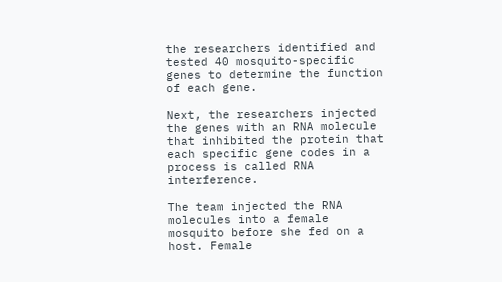the researchers identified and tested 40 mosquito-specific genes to determine the function of each gene.

Next, the researchers injected the genes with an RNA molecule that inhibited the protein that each specific gene codes in a process is called RNA interference.

The team injected the RNA molecules into a female mosquito before she fed on a host. Female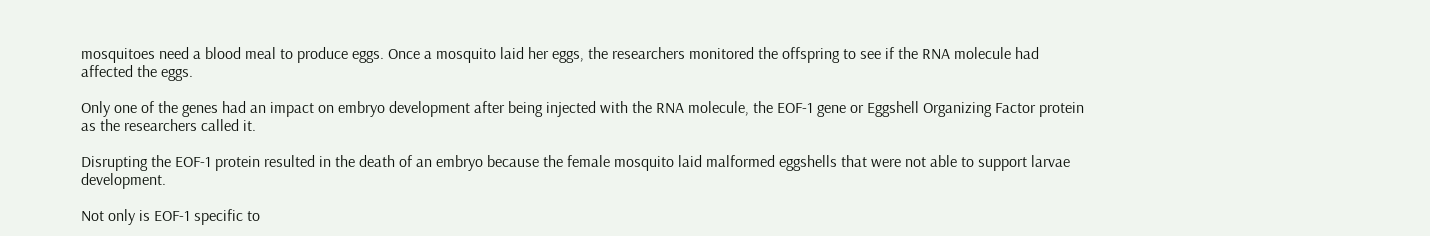mosquitoes need a blood meal to produce eggs. Once a mosquito laid her eggs, the researchers monitored the offspring to see if the RNA molecule had affected the eggs.

Only one of the genes had an impact on embryo development after being injected with the RNA molecule, the EOF-1 gene or Eggshell Organizing Factor protein as the researchers called it.

Disrupting the EOF-1 protein resulted in the death of an embryo because the female mosquito laid malformed eggshells that were not able to support larvae development.

Not only is EOF-1 specific to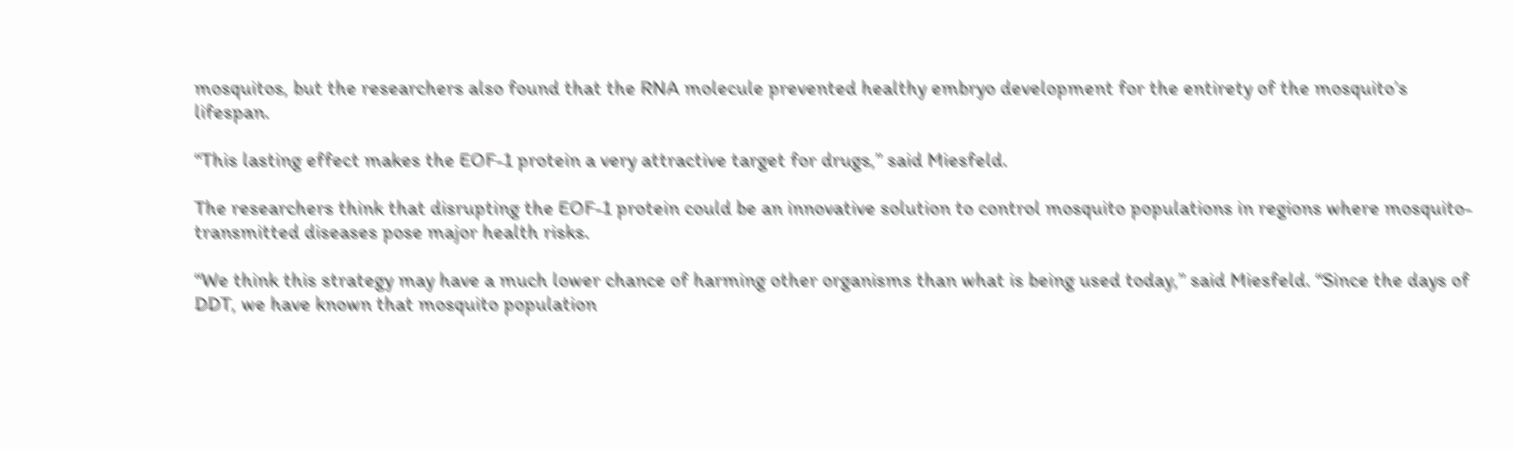mosquitos, but the researchers also found that the RNA molecule prevented healthy embryo development for the entirety of the mosquito’s lifespan.

“This lasting effect makes the EOF-1 protein a very attractive target for drugs,” said Miesfeld.

The researchers think that disrupting the EOF-1 protein could be an innovative solution to control mosquito populations in regions where mosquito-transmitted diseases pose major health risks.

“We think this strategy may have a much lower chance of harming other organisms than what is being used today,” said Miesfeld. “Since the days of DDT, we have known that mosquito population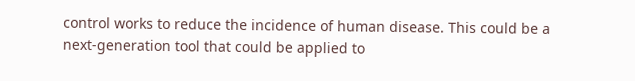control works to reduce the incidence of human disease. This could be a next-generation tool that could be applied to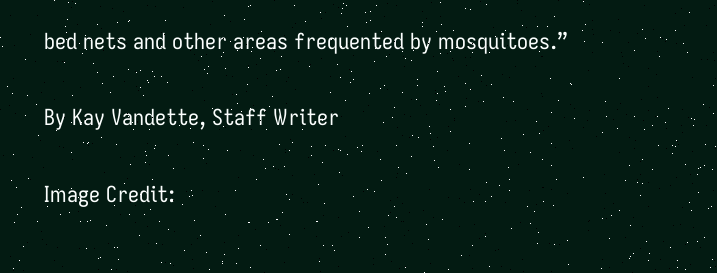bed nets and other areas frequented by mosquitoes.”

By Kay Vandette, Staff Writer

Image Credit: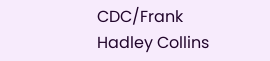CDC/Frank Hadley Collins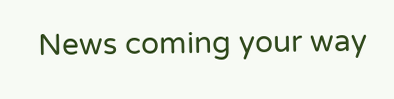News coming your way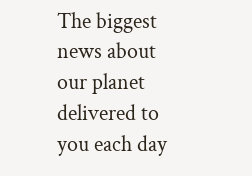The biggest news about our planet delivered to you each day